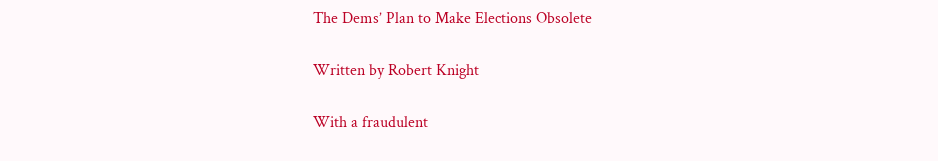The Dems’ Plan to Make Elections Obsolete

Written by Robert Knight

With a fraudulent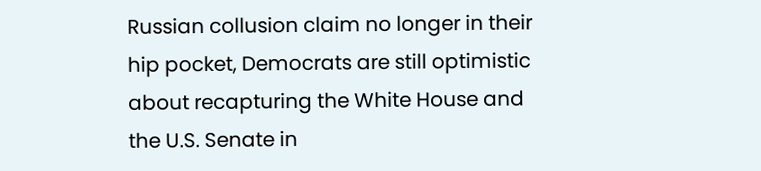Russian collusion claim no longer in their hip pocket, Democrats are still optimistic about recapturing the White House and the U.S. Senate in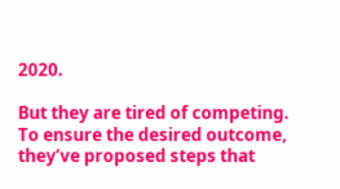2020.

But they are tired of competing.  To ensure the desired outcome, they’ve proposed steps that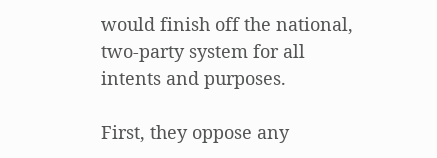would finish off the national, two-party system for all intents and purposes.

First, they oppose any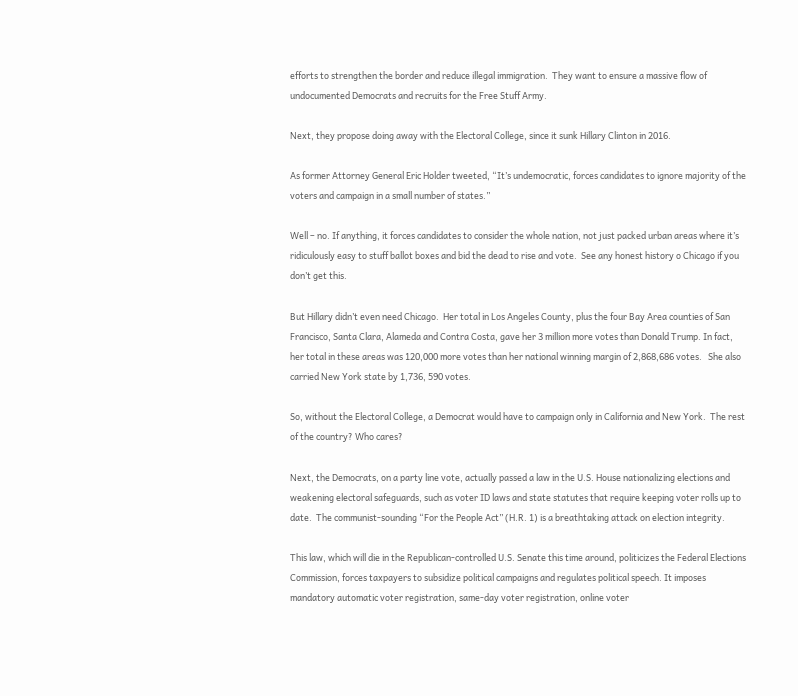efforts to strengthen the border and reduce illegal immigration.  They want to ensure a massive flow of undocumented Democrats and recruits for the Free Stuff Army.

Next, they propose doing away with the Electoral College, since it sunk Hillary Clinton in 2016.

As former Attorney General Eric Holder tweeted, “It’s undemocratic, forces candidates to ignore majority of the voters and campaign in a small number of states.”

Well – no. If anything, it forces candidates to consider the whole nation, not just packed urban areas where it’s ridiculously easy to stuff ballot boxes and bid the dead to rise and vote.  See any honest history o Chicago if you don’t get this.

But Hillary didn’t even need Chicago.  Her total in Los Angeles County, plus the four Bay Area counties of San Francisco, Santa Clara, Alameda and Contra Costa, gave her 3 million more votes than Donald Trump. In fact, her total in these areas was 120,000 more votes than her national winning margin of 2,868,686 votes.   She also carried New York state by 1,736, 590 votes.

So, without the Electoral College, a Democrat would have to campaign only in California and New York.  The rest of the country? Who cares?

Next, the Democrats, on a party line vote, actually passed a law in the U.S. House nationalizing elections and weakening electoral safeguards, such as voter ID laws and state statutes that require keeping voter rolls up to date.  The communist-sounding “For the People Act” (H.R. 1) is a breathtaking attack on election integrity.

This law, which will die in the Republican-controlled U.S. Senate this time around, politicizes the Federal Elections Commission, forces taxpayers to subsidize political campaigns and regulates political speech. It imposes mandatory automatic voter registration, same-day voter registration, online voter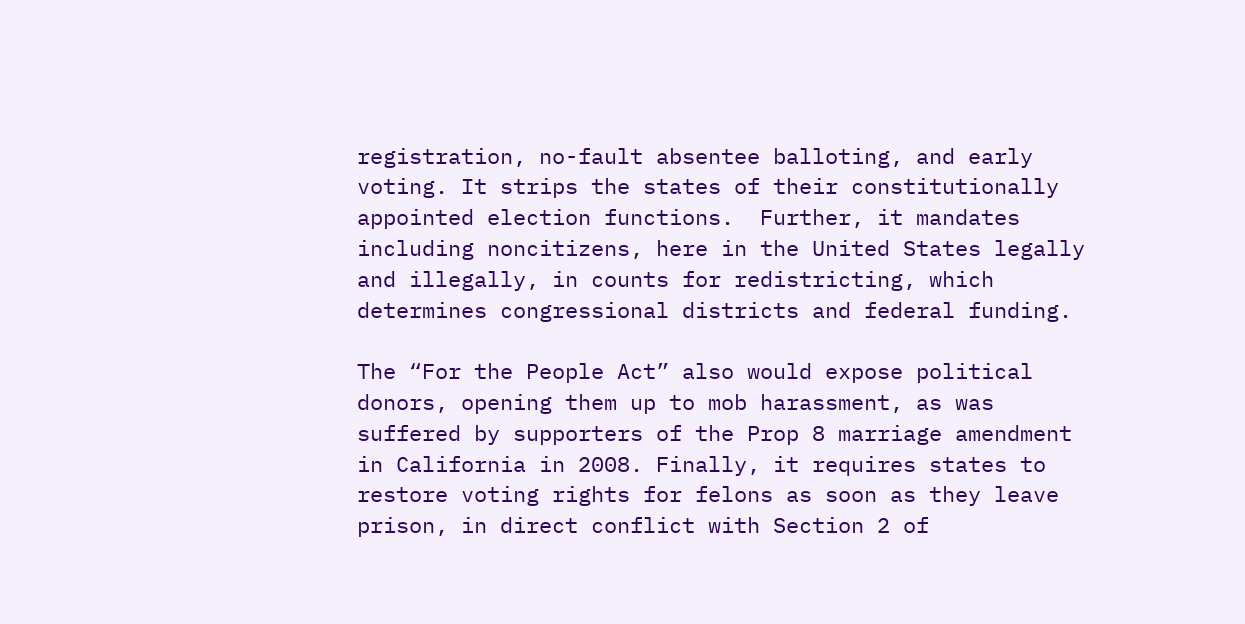registration, no-fault absentee balloting, and early voting. It strips the states of their constitutionally appointed election functions.  Further, it mandates including noncitizens, here in the United States legally and illegally, in counts for redistricting, which determines congressional districts and federal funding.

The “For the People Act” also would expose political donors, opening them up to mob harassment, as was suffered by supporters of the Prop 8 marriage amendment in California in 2008. Finally, it requires states to restore voting rights for felons as soon as they leave prison, in direct conflict with Section 2 of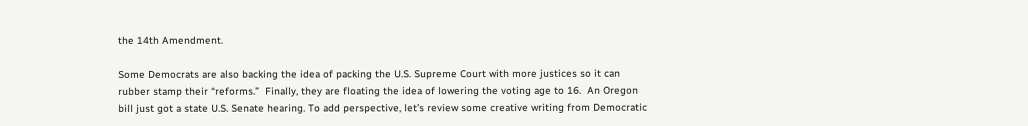the 14th Amendment.

Some Democrats are also backing the idea of packing the U.S. Supreme Court with more justices so it can rubber stamp their “reforms.”  Finally, they are floating the idea of lowering the voting age to 16.  An Oregon bill just got a state U.S. Senate hearing. To add perspective, let’s review some creative writing from Democratic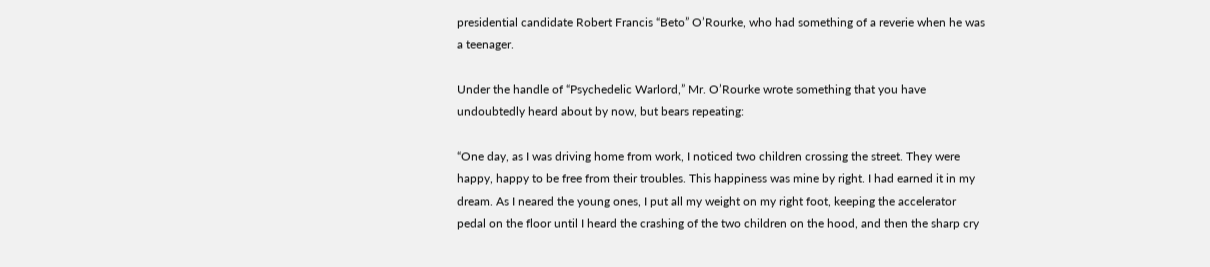presidential candidate Robert Francis “Beto” O’Rourke, who had something of a reverie when he was a teenager.

Under the handle of “Psychedelic Warlord,” Mr. O’Rourke wrote something that you have undoubtedly heard about by now, but bears repeating:

“One day, as I was driving home from work, I noticed two children crossing the street. They were happy, happy to be free from their troubles. This happiness was mine by right. I had earned it in my dream. As I neared the young ones, I put all my weight on my right foot, keeping the accelerator pedal on the floor until I heard the crashing of the two children on the hood, and then the sharp cry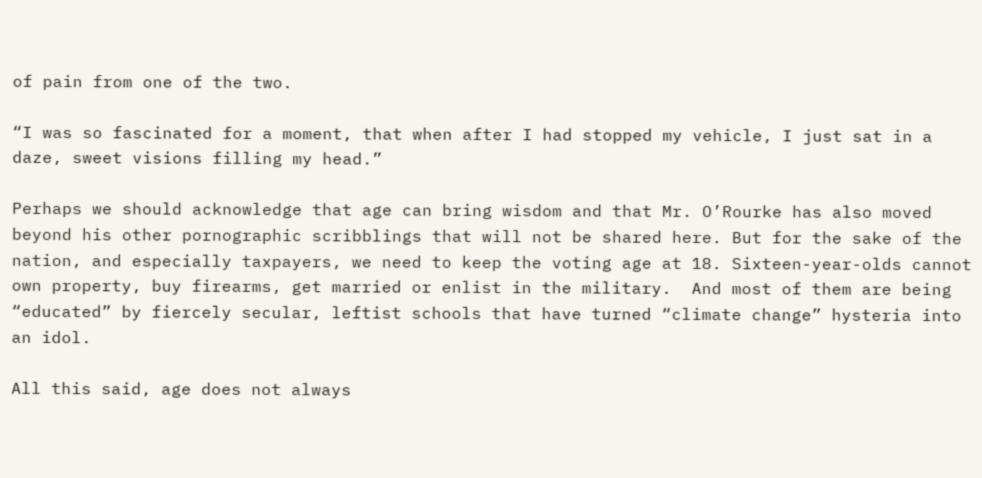of pain from one of the two.

“I was so fascinated for a moment, that when after I had stopped my vehicle, I just sat in a daze, sweet visions filling my head.”

Perhaps we should acknowledge that age can bring wisdom and that Mr. O’Rourke has also moved beyond his other pornographic scribblings that will not be shared here. But for the sake of the nation, and especially taxpayers, we need to keep the voting age at 18. Sixteen-year-olds cannot own property, buy firearms, get married or enlist in the military.  And most of them are being “educated” by fiercely secular, leftist schools that have turned “climate change” hysteria into an idol.

All this said, age does not always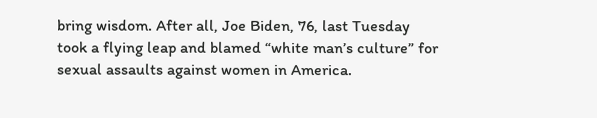bring wisdom. After all, Joe Biden, 76, last Tuesday took a flying leap and blamed “white man’s culture” for sexual assaults against women in America.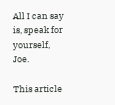All I can say is, speak for yourself, Joe.

This article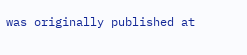was originally published at